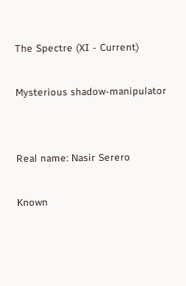The Spectre (XI - Current)

Mysterious shadow-manipulator


Real name: Nasir Serero

Known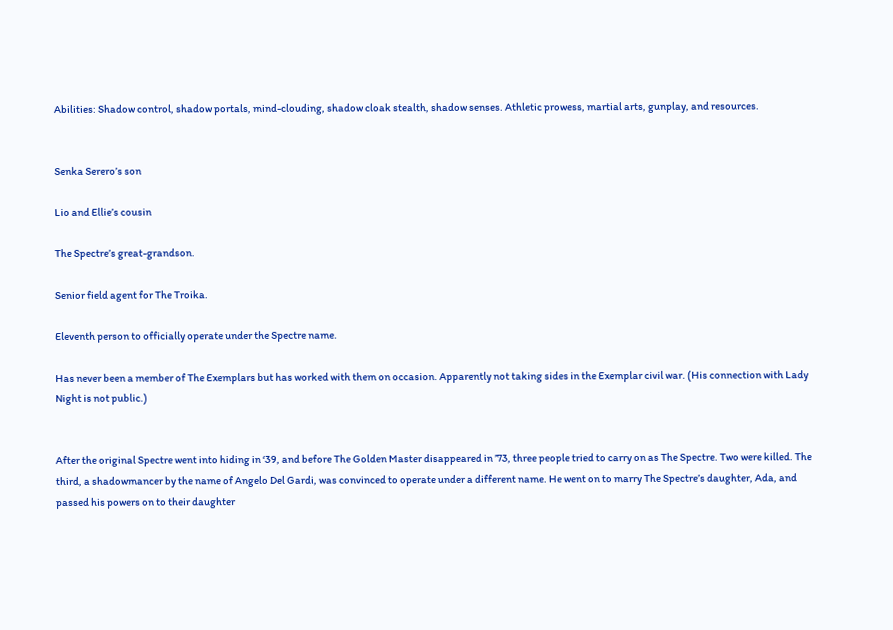Abilities: Shadow control, shadow portals, mind-clouding, shadow cloak stealth, shadow senses. Athletic prowess, martial arts, gunplay, and resources.


Senka Serero’s son

Lio and Ellie’s cousin

The Spectre’s great-grandson.

Senior field agent for The Troika.

Eleventh person to officially operate under the Spectre name.

Has never been a member of The Exemplars but has worked with them on occasion. Apparently not taking sides in the Exemplar civil war. (His connection with Lady Night is not public.)


After the original Spectre went into hiding in ‘39, and before The Golden Master disappeared in ’73, three people tried to carry on as The Spectre. Two were killed. The third, a shadowmancer by the name of Angelo Del Gardi, was convinced to operate under a different name. He went on to marry The Spectre’s daughter, Ada, and passed his powers on to their daughter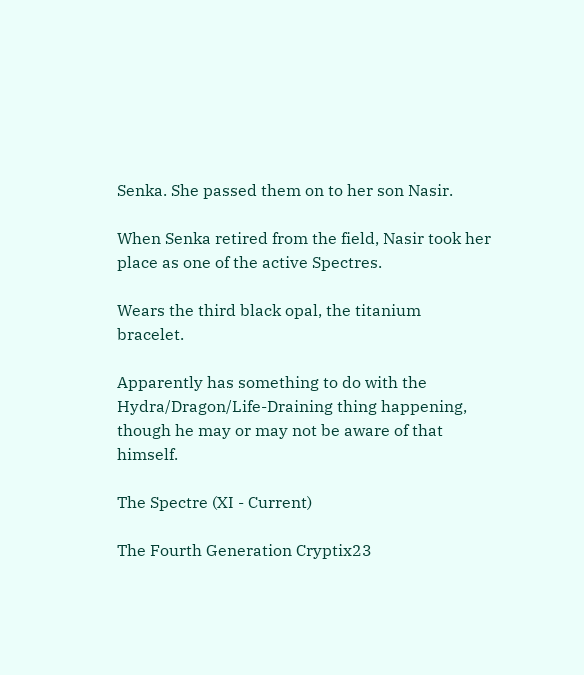Senka. She passed them on to her son Nasir.

When Senka retired from the field, Nasir took her place as one of the active Spectres.

Wears the third black opal, the titanium bracelet.

Apparently has something to do with the Hydra/Dragon/Life-Draining thing happening, though he may or may not be aware of that himself.

The Spectre (XI - Current)

The Fourth Generation Cryptix23